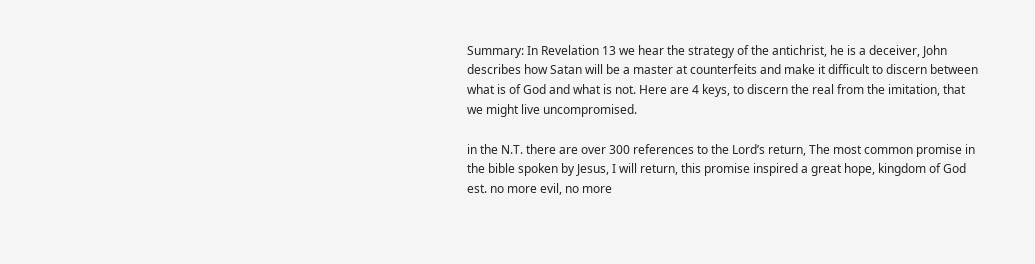Summary: In Revelation 13 we hear the strategy of the antichrist, he is a deceiver, John describes how Satan will be a master at counterfeits and make it difficult to discern between what is of God and what is not. Here are 4 keys, to discern the real from the imitation, that we might live uncompromised.

in the N.T. there are over 300 references to the Lord’s return, The most common promise in the bible spoken by Jesus, I will return, this promise inspired a great hope, kingdom of God est. no more evil, no more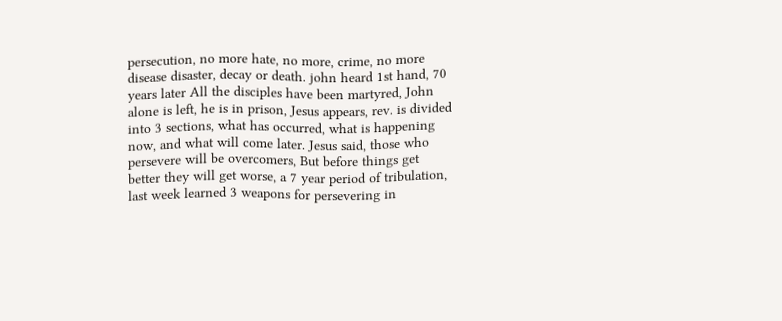persecution, no more hate, no more, crime, no more disease disaster, decay or death. john heard 1st hand, 70 years later All the disciples have been martyred, John alone is left, he is in prison, Jesus appears, rev. is divided into 3 sections, what has occurred, what is happening now, and what will come later. Jesus said, those who persevere will be overcomers, But before things get better they will get worse, a 7 year period of tribulation, last week learned 3 weapons for persevering in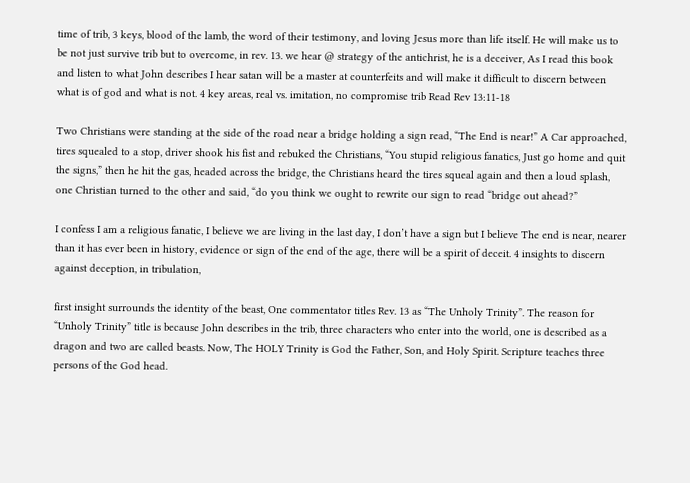time of trib, 3 keys, blood of the lamb, the word of their testimony, and loving Jesus more than life itself. He will make us to be not just survive trib but to overcome, in rev. 13. we hear @ strategy of the antichrist, he is a deceiver, As I read this book and listen to what John describes I hear satan will be a master at counterfeits and will make it difficult to discern between what is of god and what is not. 4 key areas, real vs. imitation, no compromise trib Read Rev 13:11-18

Two Christians were standing at the side of the road near a bridge holding a sign read, “The End is near!” A Car approached, tires squealed to a stop, driver shook his fist and rebuked the Christians, “You stupid religious fanatics, Just go home and quit the signs,” then he hit the gas, headed across the bridge, the Christians heard the tires squeal again and then a loud splash, one Christian turned to the other and said, “do you think we ought to rewrite our sign to read “bridge out ahead?”

I confess I am a religious fanatic, I believe we are living in the last day, I don’t have a sign but I believe The end is near, nearer than it has ever been in history, evidence or sign of the end of the age, there will be a spirit of deceit. 4 insights to discern against deception, in tribulation,

first insight surrounds the identity of the beast, One commentator titles Rev. 13 as “The Unholy Trinity”. The reason for “Unholy Trinity” title is because John describes in the trib, three characters who enter into the world, one is described as a dragon and two are called beasts. Now, The HOLY Trinity is God the Father, Son, and Holy Spirit. Scripture teaches three persons of the God head.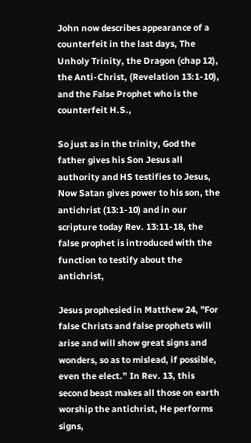John now describes appearance of a counterfeit in the last days, The Unholy Trinity, the Dragon (chap 12), the Anti-Christ, (Revelation 13:1-10), and the False Prophet who is the counterfeit H.S.,

So just as in the trinity, God the father gives his Son Jesus all authority and HS testifies to Jesus, Now Satan gives power to his son, the antichrist (13:1-10) and in our scripture today Rev. 13:11-18, the false prophet is introduced with the function to testify about the antichrist,

Jesus prophesied in Matthew 24, "For false Christs and false prophets will arise and will show great signs and wonders, so as to mislead, if possible, even the elect.” In Rev. 13, this second beast makes all those on earth worship the antichrist, He performs signs,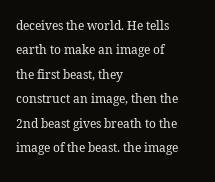deceives the world. He tells earth to make an image of the first beast, they construct an image, then the 2nd beast gives breath to the image of the beast. the image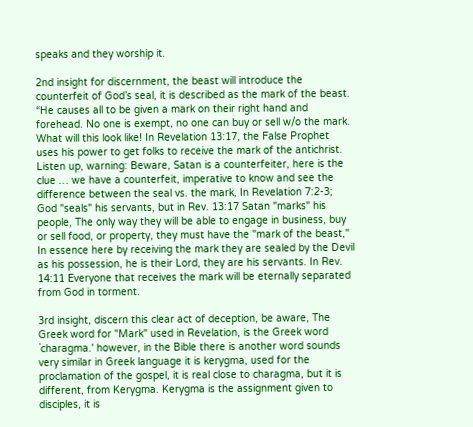speaks and they worship it.

2nd insight for discernment, the beast will introduce the counterfeit of God’s seal, it is described as the mark of the beast. “He causes all to be given a mark on their right hand and forehead. No one is exempt, no one can buy or sell w/o the mark. What will this look like! In Revelation 13:17, the False Prophet uses his power to get folks to receive the mark of the antichrist. Listen up, warning: Beware, Satan is a counterfeiter, here is the clue … we have a counterfeit, imperative to know and see the difference between the seal vs. the mark, In Revelation 7:2-3; God "seals" his servants, but in Rev. 13:17 Satan "marks" his people, The only way they will be able to engage in business, buy or sell food, or property, they must have the "mark of the beast," In essence here by receiving the mark they are sealed by the Devil as his possession, he is their Lord, they are his servants. In Rev. 14:11 Everyone that receives the mark will be eternally separated from God in torment.

3rd insight, discern this clear act of deception, be aware, The Greek word for "Mark" used in Revelation, is the Greek word `charagma.' however, in the Bible there is another word sounds very similar in Greek language it is kerygma, used for the proclamation of the gospel, it is real close to charagma, but it is different, from Kerygma. Kerygma is the assignment given to disciples, it is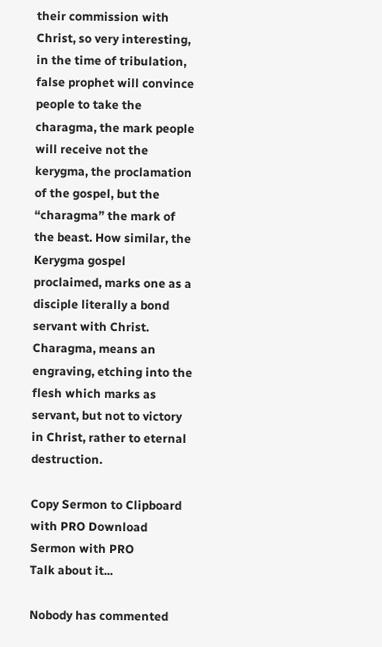their commission with Christ, so very interesting, in the time of tribulation, false prophet will convince people to take the charagma, the mark people will receive not the kerygma, the proclamation of the gospel, but the “charagma” the mark of the beast. How similar, the Kerygma gospel proclaimed, marks one as a disciple literally a bond servant with Christ. Charagma, means an engraving, etching into the flesh which marks as servant, but not to victory in Christ, rather to eternal destruction.

Copy Sermon to Clipboard with PRO Download Sermon with PRO
Talk about it...

Nobody has commented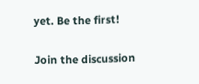yet. Be the first!

Join the discussion